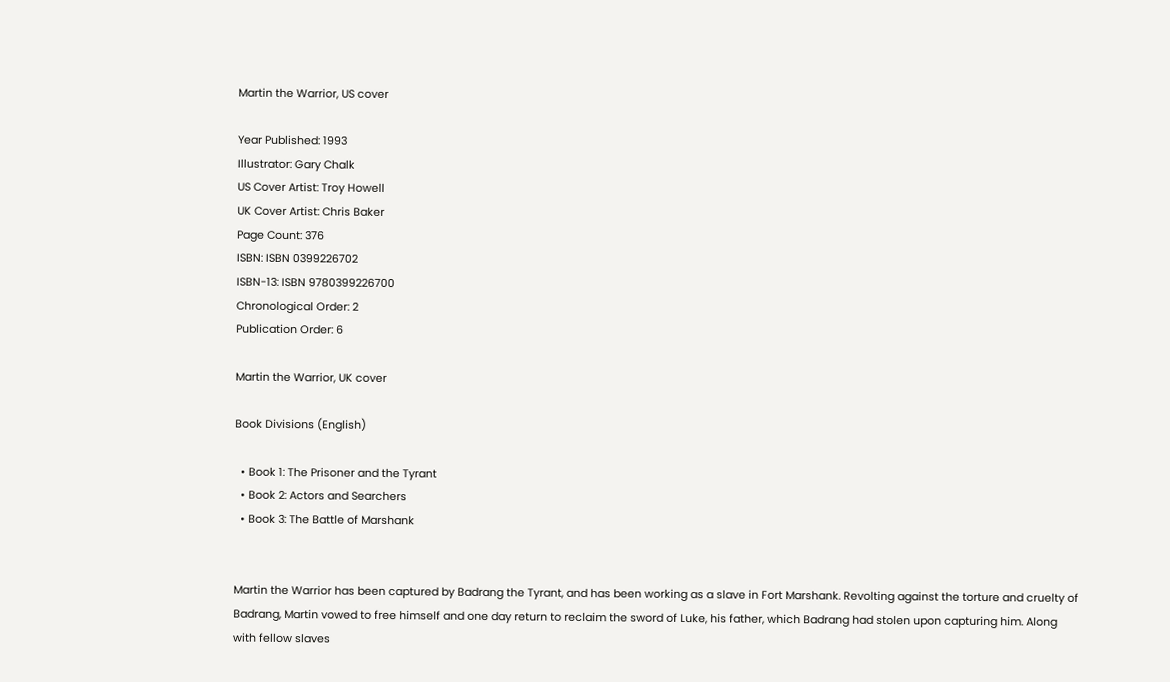Martin the Warrior, US cover

Year Published: 1993
Illustrator: Gary Chalk
US Cover Artist: Troy Howell
UK Cover Artist: Chris Baker
Page Count: 376
ISBN: ISBN 0399226702
ISBN-13: ISBN 9780399226700
Chronological Order: 2
Publication Order: 6

Martin the Warrior, UK cover

Book Divisions (English)

  • Book 1: The Prisoner and the Tyrant
  • Book 2: Actors and Searchers
  • Book 3: The Battle of Marshank


Martin the Warrior has been captured by Badrang the Tyrant, and has been working as a slave in Fort Marshank. Revolting against the torture and cruelty of Badrang, Martin vowed to free himself and one day return to reclaim the sword of Luke, his father, which Badrang had stolen upon capturing him. Along with fellow slaves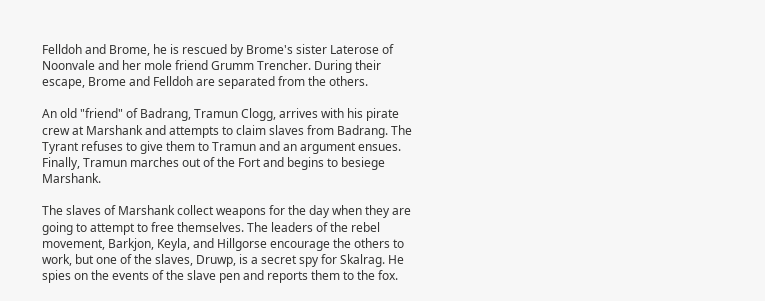Felldoh and Brome, he is rescued by Brome's sister Laterose of Noonvale and her mole friend Grumm Trencher. During their escape, Brome and Felldoh are separated from the others.

An old "friend" of Badrang, Tramun Clogg, arrives with his pirate crew at Marshank and attempts to claim slaves from Badrang. The Tyrant refuses to give them to Tramun and an argument ensues. Finally, Tramun marches out of the Fort and begins to besiege Marshank.

The slaves of Marshank collect weapons for the day when they are going to attempt to free themselves. The leaders of the rebel movement, Barkjon, Keyla, and Hillgorse encourage the others to work, but one of the slaves, Druwp, is a secret spy for Skalrag. He spies on the events of the slave pen and reports them to the fox.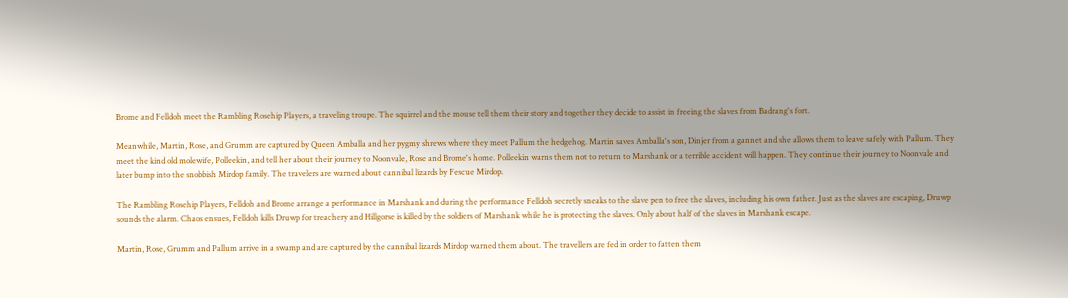Brome and Felldoh meet the Rambling Rosehip Players, a traveling troupe. The squirrel and the mouse tell them their story and together they decide to assist in freeing the slaves from Badrang's fort.

Meanwhile, Martin, Rose, and Grumm are captured by Queen Amballa and her pygmy shrews where they meet Pallum the hedgehog. Martin saves Amballa's son, Dinjer from a gannet and she allows them to leave safely with Pallum. They meet the kind old molewife, Polleekin, and tell her about their journey to Noonvale, Rose and Brome's home. Polleekin warns them not to return to Marshank or a terrible accident will happen. They continue their journey to Noonvale and later bump into the snobbish Mirdop family. The travelers are warned about cannibal lizards by Fescue Mirdop.

The Rambling Rosehip Players, Felldoh and Brome arrange a performance in Marshank and during the performance Felldoh secretly sneaks to the slave pen to free the slaves, including his own father. Just as the slaves are escaping, Druwp sounds the alarm. Chaos ensues, Felldoh kills Druwp for treachery and Hillgorse is killed by the soldiers of Marshank while he is protecting the slaves. Only about half of the slaves in Marshank escape.

Martin, Rose, Grumm and Pallum arrive in a swamp and are captured by the cannibal lizards Mirdop warned them about. The travellers are fed in order to fatten them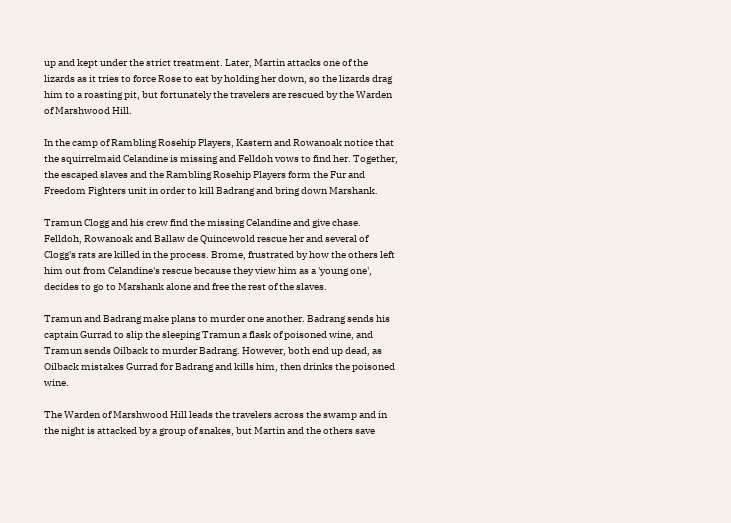up and kept under the strict treatment. Later, Martin attacks one of the lizards as it tries to force Rose to eat by holding her down, so the lizards drag him to a roasting pit, but fortunately the travelers are rescued by the Warden of Marshwood Hill.

In the camp of Rambling Rosehip Players, Kastern and Rowanoak notice that the squirrelmaid Celandine is missing and Felldoh vows to find her. Together, the escaped slaves and the Rambling Rosehip Players form the Fur and Freedom Fighters unit in order to kill Badrang and bring down Marshank.

Tramun Clogg and his crew find the missing Celandine and give chase. Felldoh, Rowanoak and Ballaw de Quincewold rescue her and several of Clogg's rats are killed in the process. Brome, frustrated by how the others left him out from Celandine's rescue because they view him as a 'young one', decides to go to Marshank alone and free the rest of the slaves.

Tramun and Badrang make plans to murder one another. Badrang sends his captain Gurrad to slip the sleeping Tramun a flask of poisoned wine, and Tramun sends Oilback to murder Badrang. However, both end up dead, as Oilback mistakes Gurrad for Badrang and kills him, then drinks the poisoned wine.

The Warden of Marshwood Hill leads the travelers across the swamp and in the night is attacked by a group of snakes, but Martin and the others save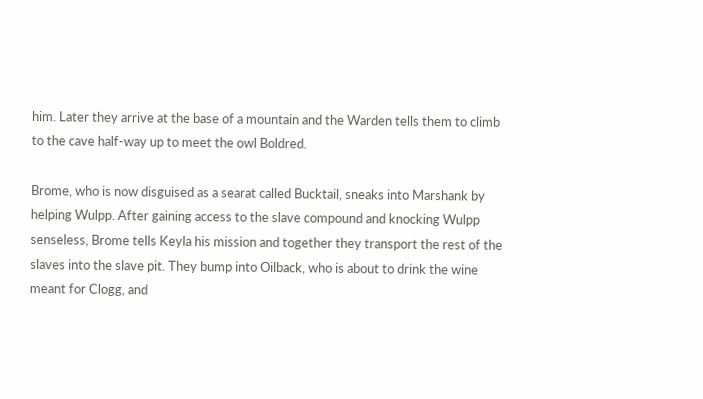him. Later they arrive at the base of a mountain and the Warden tells them to climb to the cave half-way up to meet the owl Boldred.

Brome, who is now disguised as a searat called Bucktail, sneaks into Marshank by helping Wulpp. After gaining access to the slave compound and knocking Wulpp senseless, Brome tells Keyla his mission and together they transport the rest of the slaves into the slave pit. They bump into Oilback, who is about to drink the wine meant for Clogg, and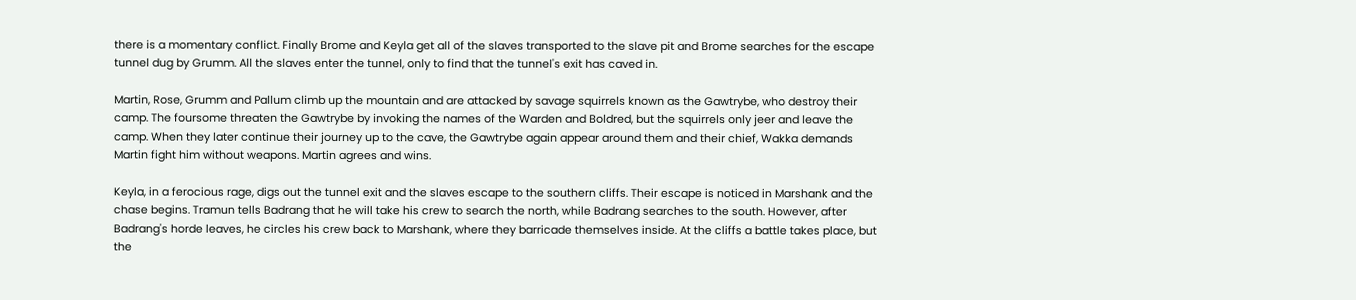there is a momentary conflict. Finally Brome and Keyla get all of the slaves transported to the slave pit and Brome searches for the escape tunnel dug by Grumm. All the slaves enter the tunnel, only to find that the tunnel's exit has caved in.

Martin, Rose, Grumm and Pallum climb up the mountain and are attacked by savage squirrels known as the Gawtrybe, who destroy their camp. The foursome threaten the Gawtrybe by invoking the names of the Warden and Boldred, but the squirrels only jeer and leave the camp. When they later continue their journey up to the cave, the Gawtrybe again appear around them and their chief, Wakka demands Martin fight him without weapons. Martin agrees and wins.

Keyla, in a ferocious rage, digs out the tunnel exit and the slaves escape to the southern cliffs. Their escape is noticed in Marshank and the chase begins. Tramun tells Badrang that he will take his crew to search the north, while Badrang searches to the south. However, after Badrang's horde leaves, he circles his crew back to Marshank, where they barricade themselves inside. At the cliffs a battle takes place, but the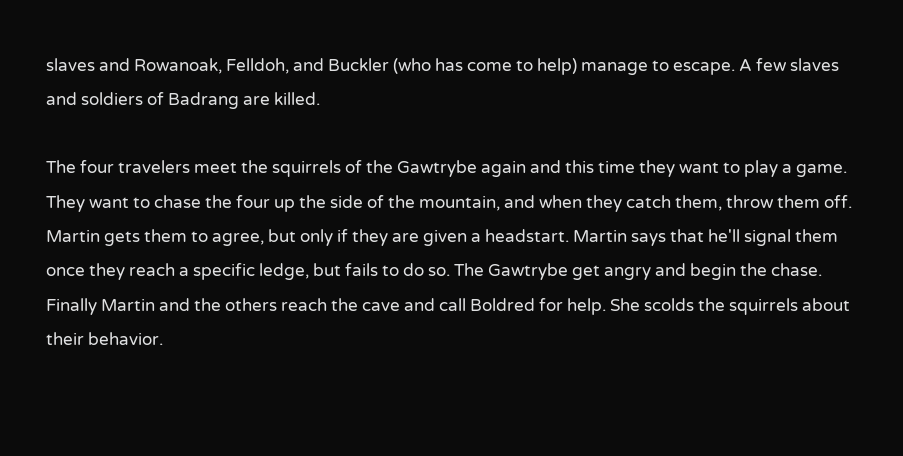slaves and Rowanoak, Felldoh, and Buckler (who has come to help) manage to escape. A few slaves and soldiers of Badrang are killed.

The four travelers meet the squirrels of the Gawtrybe again and this time they want to play a game. They want to chase the four up the side of the mountain, and when they catch them, throw them off. Martin gets them to agree, but only if they are given a headstart. Martin says that he'll signal them once they reach a specific ledge, but fails to do so. The Gawtrybe get angry and begin the chase. Finally Martin and the others reach the cave and call Boldred for help. She scolds the squirrels about their behavior.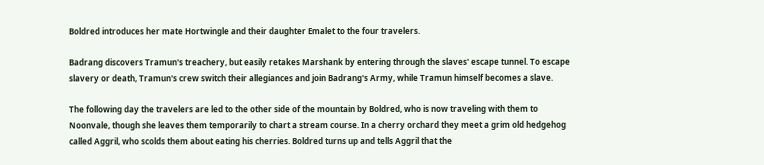Boldred introduces her mate Hortwingle and their daughter Emalet to the four travelers.

Badrang discovers Tramun's treachery, but easily retakes Marshank by entering through the slaves' escape tunnel. To escape slavery or death, Tramun's crew switch their allegiances and join Badrang's Army, while Tramun himself becomes a slave.

The following day the travelers are led to the other side of the mountain by Boldred, who is now traveling with them to Noonvale, though she leaves them temporarily to chart a stream course. In a cherry orchard they meet a grim old hedgehog called Aggril, who scolds them about eating his cherries. Boldred turns up and tells Aggril that the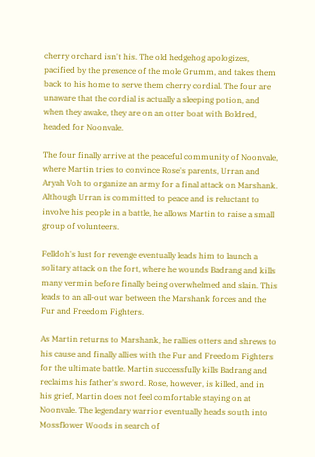cherry orchard isn't his. The old hedgehog apologizes, pacified by the presence of the mole Grumm, and takes them back to his home to serve them cherry cordial. The four are unaware that the cordial is actually a sleeping potion, and when they awake, they are on an otter boat with Boldred, headed for Noonvale.

The four finally arrive at the peaceful community of Noonvale, where Martin tries to convince Rose's parents, Urran and Aryah Voh to organize an army for a final attack on Marshank. Although Urran is committed to peace and is reluctant to involve his people in a battle, he allows Martin to raise a small group of volunteers.

Felldoh's lust for revenge eventually leads him to launch a solitary attack on the fort, where he wounds Badrang and kills many vermin before finally being overwhelmed and slain. This leads to an all-out war between the Marshank forces and the Fur and Freedom Fighters.

As Martin returns to Marshank, he rallies otters and shrews to his cause and finally allies with the Fur and Freedom Fighters for the ultimate battle. Martin successfully kills Badrang and reclaims his father's sword. Rose, however, is killed, and in his grief, Martin does not feel comfortable staying on at Noonvale. The legendary warrior eventually heads south into Mossflower Woods in search of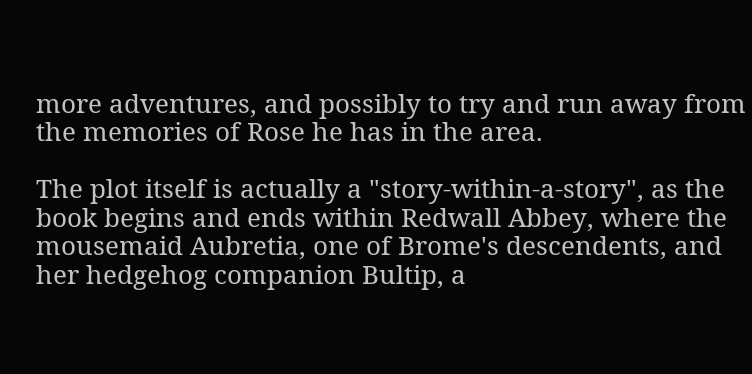more adventures, and possibly to try and run away from the memories of Rose he has in the area.

The plot itself is actually a "story-within-a-story", as the book begins and ends within Redwall Abbey, where the mousemaid Aubretia, one of Brome's descendents, and her hedgehog companion Bultip, a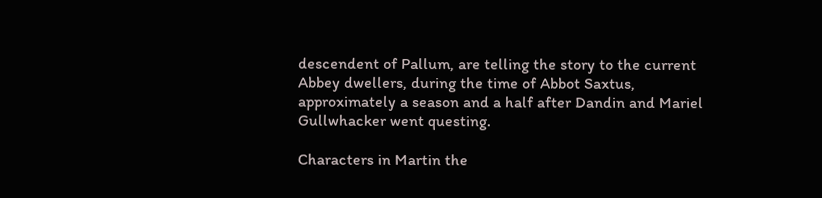descendent of Pallum, are telling the story to the current Abbey dwellers, during the time of Abbot Saxtus, approximately a season and a half after Dandin and Mariel Gullwhacker went questing.

Characters in Martin the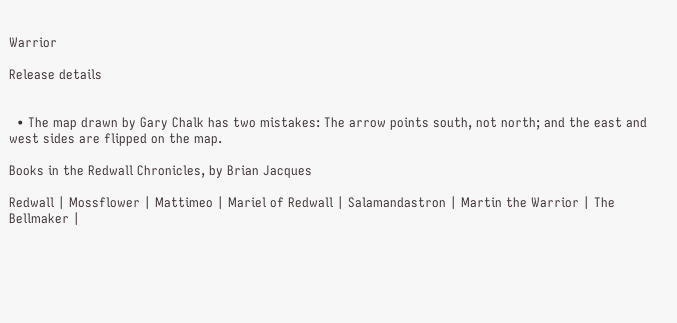Warrior

Release details


  • The map drawn by Gary Chalk has two mistakes: The arrow points south, not north; and the east and west sides are flipped on the map.

Books in the Redwall Chronicles, by Brian Jacques

Redwall | Mossflower | Mattimeo | Mariel of Redwall | Salamandastron | Martin the Warrior | The Bellmaker |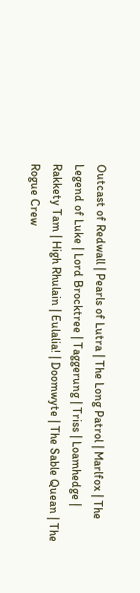Outcast of Redwall | Pearls of Lutra | The Long Patrol | Marlfox | The Legend of Luke | Lord Brocktree | Taggerung | Triss | Loamhedge | Rakkety Tam | High Rhulain | Eulalia! | Doomwyte | The Sable Quean | The Rogue Crew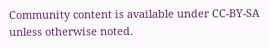Community content is available under CC-BY-SA unless otherwise noted.